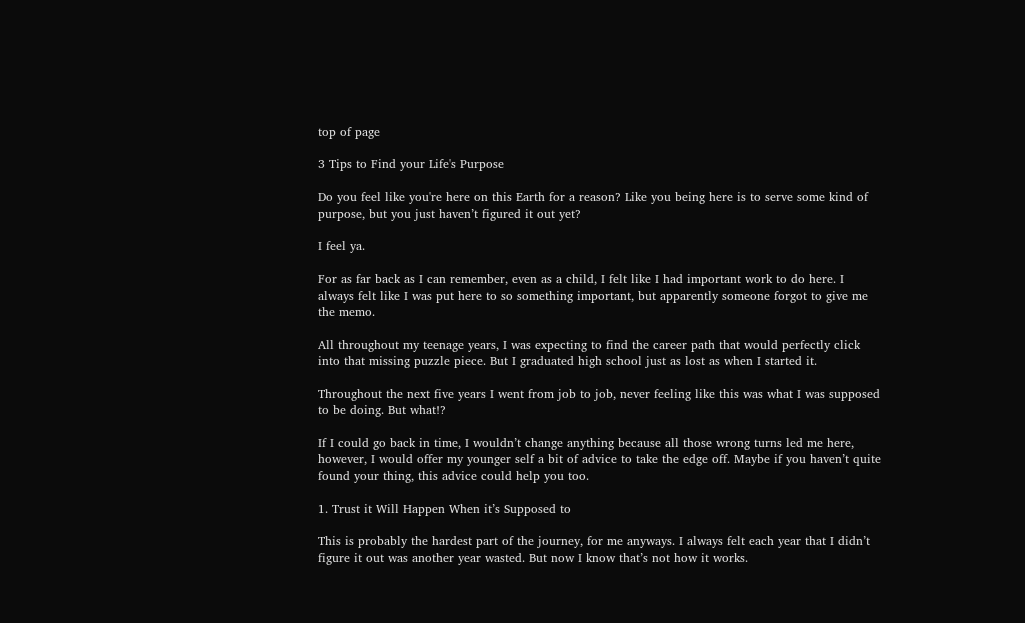top of page

3 Tips to Find your Life's Purpose

Do you feel like you're here on this Earth for a reason? Like you being here is to serve some kind of purpose, but you just haven’t figured it out yet?

I feel ya.

For as far back as I can remember, even as a child, I felt like I had important work to do here. I always felt like I was put here to so something important, but apparently someone forgot to give me the memo.

All throughout my teenage years, I was expecting to find the career path that would perfectly click into that missing puzzle piece. But I graduated high school just as lost as when I started it.

Throughout the next five years I went from job to job, never feeling like this was what I was supposed to be doing. But what!?

If I could go back in time, I wouldn’t change anything because all those wrong turns led me here, however, I would offer my younger self a bit of advice to take the edge off. Maybe if you haven’t quite found your thing, this advice could help you too.

1. Trust it Will Happen When it’s Supposed to

This is probably the hardest part of the journey, for me anyways. I always felt each year that I didn’t figure it out was another year wasted. But now I know that’s not how it works.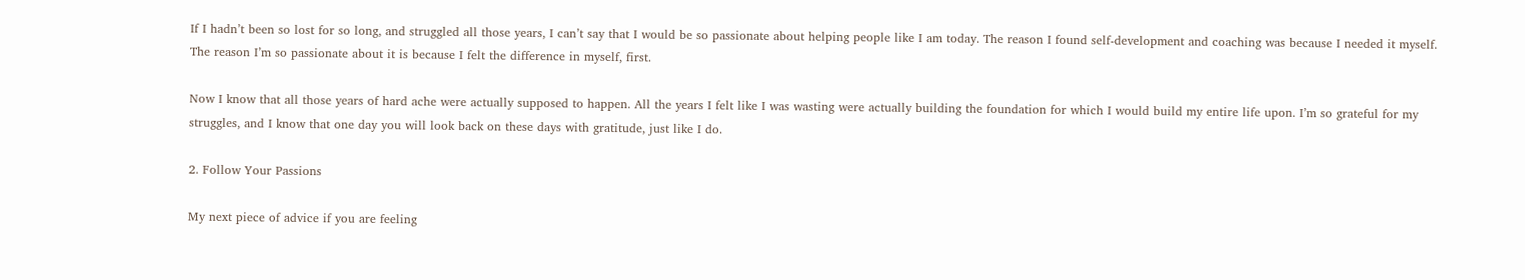If I hadn’t been so lost for so long, and struggled all those years, I can’t say that I would be so passionate about helping people like I am today. The reason I found self-development and coaching was because I needed it myself. The reason I’m so passionate about it is because I felt the difference in myself, first.

Now I know that all those years of hard ache were actually supposed to happen. All the years I felt like I was wasting were actually building the foundation for which I would build my entire life upon. I’m so grateful for my struggles, and I know that one day you will look back on these days with gratitude, just like I do.

2. Follow Your Passions

My next piece of advice if you are feeling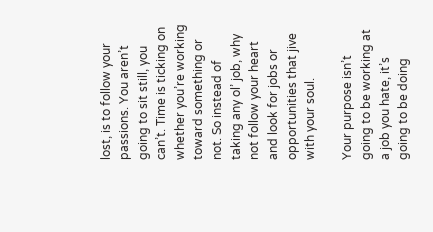lost, is to follow your passions. You aren’t going to sit still, you can’t. Time is ticking on whether you’re working toward something or not. So instead of taking any ol’ job, why not follow your heart and look for jobs or opportunities that jive with your soul.

Your purpose isn’t going to be working at a job you hate, it’s going to be doing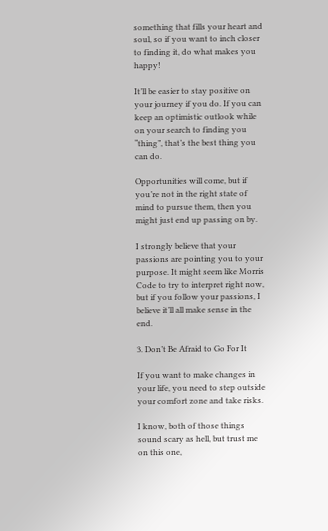something that fills your heart and soul, so if you want to inch closer to finding it, do what makes you happy!

It’ll be easier to stay positive on your journey if you do. If you can keep an optimistic outlook while on your search to finding you “thing”, that’s the best thing you can do.

Opportunities will come, but if you’re not in the right state of mind to pursue them, then you might just end up passing on by.

I strongly believe that your passions are pointing you to your purpose. It might seem like Morris Code to try to interpret right now, but if you follow your passions, I believe it’ll all make sense in the end.

3. Don’t Be Afraid to Go For It

If you want to make changes in your life, you need to step outside your comfort zone and take risks.

I know, both of those things sound scary as hell, but trust me on this one,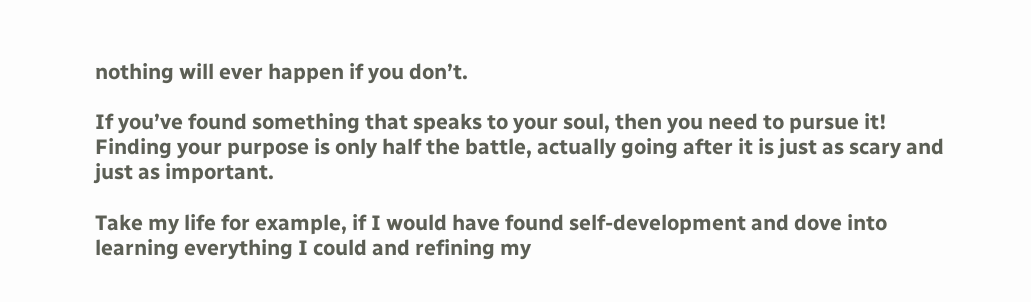nothing will ever happen if you don’t.

If you’ve found something that speaks to your soul, then you need to pursue it! Finding your purpose is only half the battle, actually going after it is just as scary and just as important.

Take my life for example, if I would have found self-development and dove into learning everything I could and refining my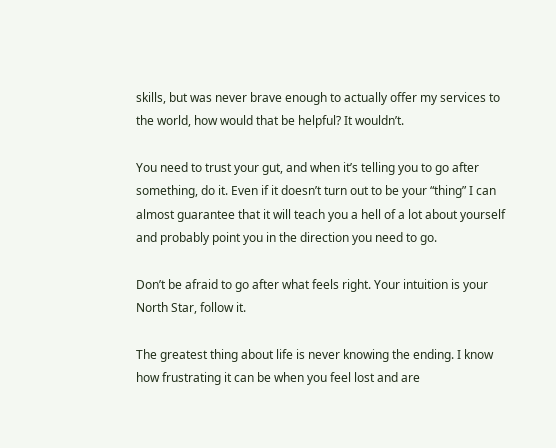skills, but was never brave enough to actually offer my services to the world, how would that be helpful? It wouldn’t.

You need to trust your gut, and when it’s telling you to go after something, do it. Even if it doesn’t turn out to be your “thing” I can almost guarantee that it will teach you a hell of a lot about yourself and probably point you in the direction you need to go.

Don’t be afraid to go after what feels right. Your intuition is your North Star, follow it.

The greatest thing about life is never knowing the ending. I know how frustrating it can be when you feel lost and are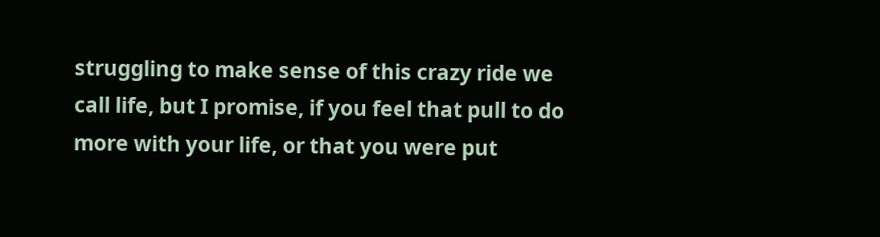struggling to make sense of this crazy ride we call life, but I promise, if you feel that pull to do more with your life, or that you were put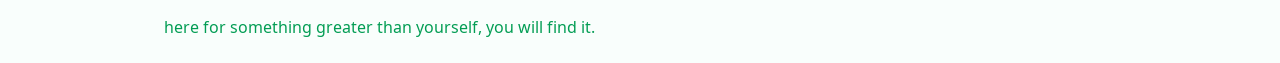here for something greater than yourself, you will find it.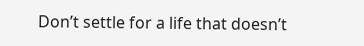Don’t settle for a life that doesn’t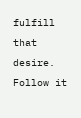fulfill that desire. Follow it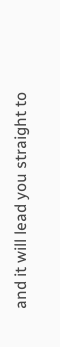and it will lead you straight to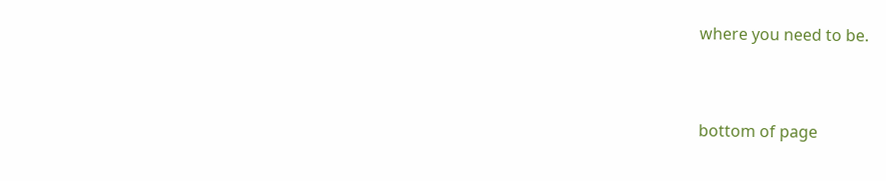where you need to be.


bottom of page